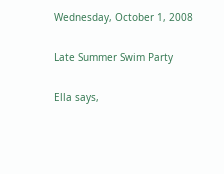Wednesday, October 1, 2008

Late Summer Swim Party

Ella says,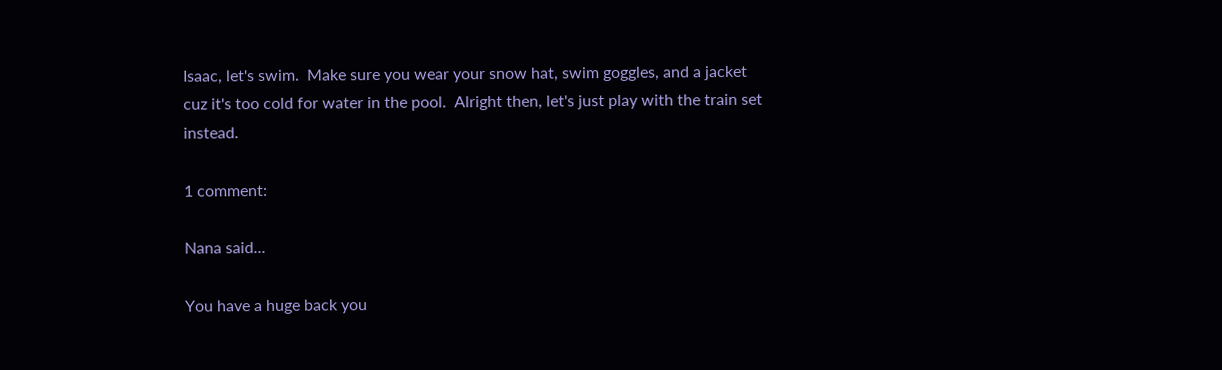Isaac, let's swim.  Make sure you wear your snow hat, swim goggles, and a jacket cuz it's too cold for water in the pool.  Alright then, let's just play with the train set instead.

1 comment:

Nana said...

You have a huge back you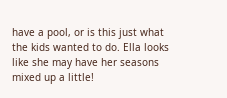have a pool, or is this just what the kids wanted to do. Ella looks like she may have her seasons mixed up a little!